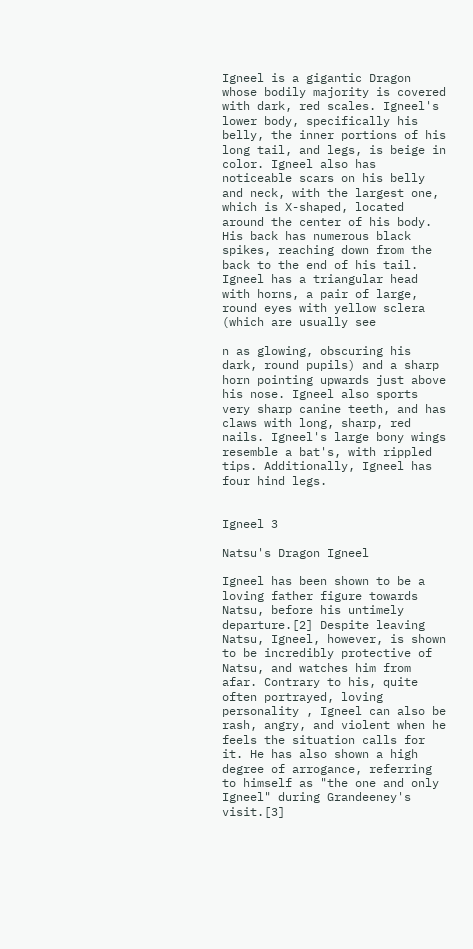Igneel is a gigantic Dragon whose bodily majority is covered with dark, red scales. Igneel's lower body, specifically his belly, the inner portions of his long tail, and legs, is beige in color. Igneel also has noticeable scars on his belly and neck, with the largest one, which is X-shaped, located around the center of his body. His back has numerous black spikes, reaching down from the back to the end of his tail. Igneel has a triangular head with horns, a pair of large, round eyes with yellow sclera (which are usually see

n as glowing, obscuring his dark, round pupils) and a sharp horn pointing upwards just above his nose. Igneel also sports very sharp canine teeth, and has claws with long, sharp, red nails. Igneel's large bony wings resemble a bat's, with rippled tips. Additionally, Igneel has four hind legs.


Igneel 3

Natsu's Dragon Igneel

Igneel has been shown to be a loving father figure towards Natsu, before his untimely departure.[2] Despite leaving Natsu, Igneel, however, is shown to be incredibly protective of Natsu, and watches him from afar. Contrary to his, quite often portrayed, loving personality , Igneel can also be rash, angry, and violent when he feels the situation calls for it. He has also shown a high degree of arrogance, referring to himself as "the one and only Igneel" during Grandeeney's visit.[3]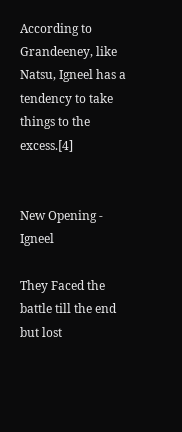According to Grandeeney, like Natsu, Igneel has a tendency to take things to the excess.[4]


New Opening - Igneel

They Faced the battle till the end but lost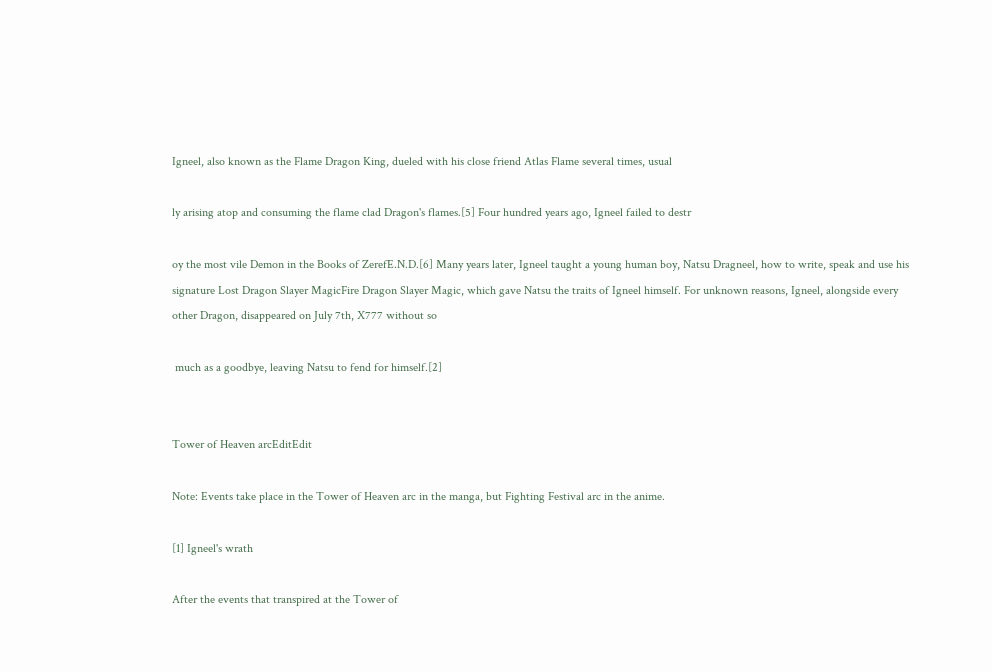Igneel, also known as the Flame Dragon King, dueled with his close friend Atlas Flame several times, usual

ly arising atop and consuming the flame clad Dragon's flames.[5] Four hundred years ago, Igneel failed to destr

oy the most vile Demon in the Books of ZerefE.N.D.[6] Many years later, Igneel taught a young human boy, Natsu Dragneel, how to write, speak and use his signature Lost Dragon Slayer MagicFire Dragon Slayer Magic, which gave Natsu the traits of Igneel himself. For unknown reasons, Igneel, alongside every other Dragon, disappeared on July 7th, X777 without so

 much as a goodbye, leaving Natsu to fend for himself.[2]


Tower of Heaven arcEditEdit

Note: Events take place in the Tower of Heaven arc in the manga, but Fighting Festival arc in the anime.

[1] Igneel's wrath

After the events that transpired at the Tower of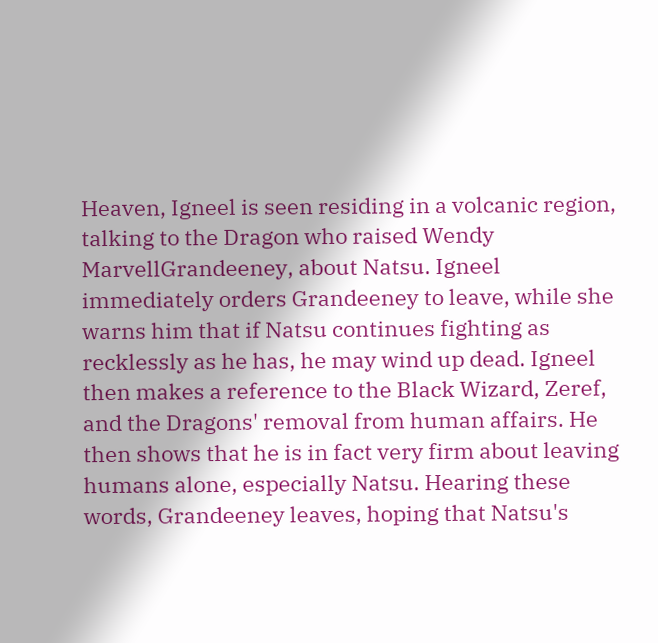Heaven, Igneel is seen residing in a volcanic region, talking to the Dragon who raised Wendy MarvellGrandeeney, about Natsu. Igneel immediately orders Grandeeney to leave, while she warns him that if Natsu continues fighting as recklessly as he has, he may wind up dead. Igneel then makes a reference to the Black Wizard, Zeref, and the Dragons' removal from human affairs. He then shows that he is in fact very firm about leaving humans alone, especially Natsu. Hearing these words, Grandeeney leaves, hoping that Natsu's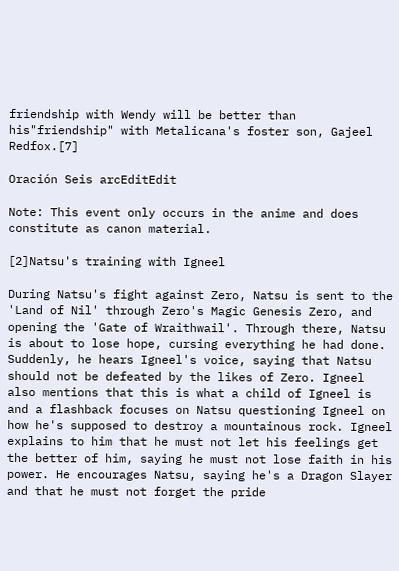friendship with Wendy will be better than his"friendship" with Metalicana's foster son, Gajeel Redfox.[7]

Oración Seis arcEditEdit

Note: This event only occurs in the anime and does constitute as canon material.

[2]Natsu's training with Igneel

During Natsu's fight against Zero, Natsu is sent to the 'Land of Nil' through Zero's Magic Genesis Zero, and opening the 'Gate of Wraithwail'. Through there, Natsu is about to lose hope, cursing everything he had done. Suddenly, he hears Igneel's voice, saying that Natsu should not be defeated by the likes of Zero. Igneel also mentions that this is what a child of Igneel is and a flashback focuses on Natsu questioning Igneel on how he's supposed to destroy a mountainous rock. Igneel explains to him that he must not let his feelings get the better of him, saying he must not lose faith in his power. He encourages Natsu, saying he's a Dragon Slayer and that he must not forget the pride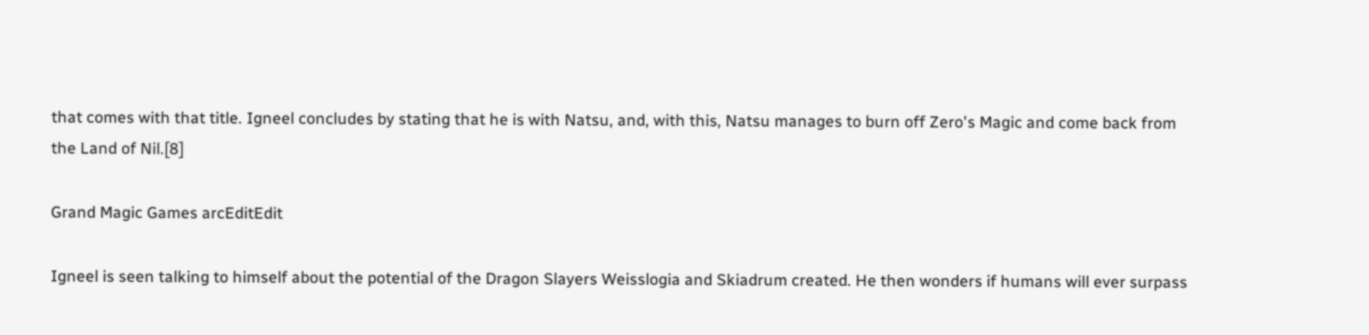that comes with that title. Igneel concludes by stating that he is with Natsu, and, with this, Natsu manages to burn off Zero's Magic and come back from the Land of Nil.[8]

Grand Magic Games arcEditEdit

Igneel is seen talking to himself about the potential of the Dragon Slayers Weisslogia and Skiadrum created. He then wonders if humans will ever surpass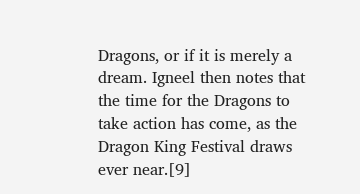Dragons, or if it is merely a dream. Igneel then notes that the time for the Dragons to take action has come, as the Dragon King Festival draws ever near.[9]